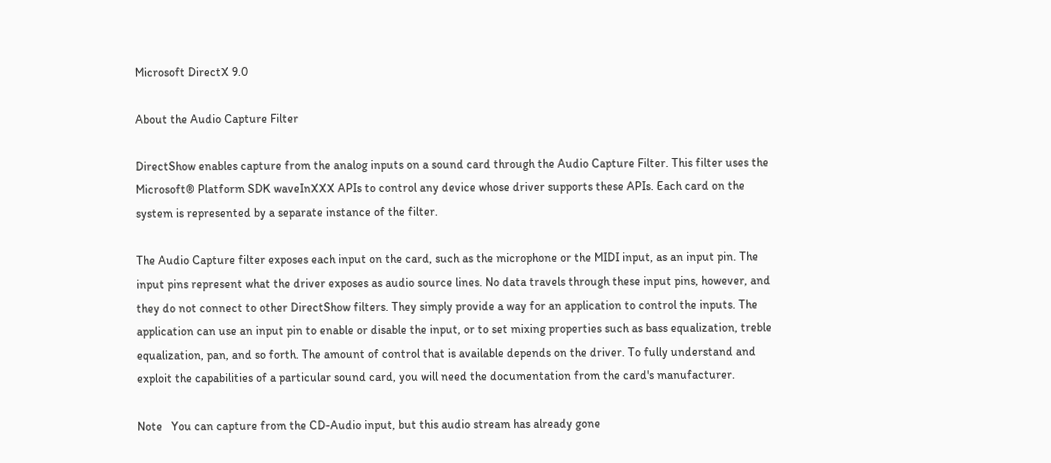Microsoft DirectX 9.0

About the Audio Capture Filter

DirectShow enables capture from the analog inputs on a sound card through the Audio Capture Filter. This filter uses the Microsoft® Platform SDK waveInXXX APIs to control any device whose driver supports these APIs. Each card on the system is represented by a separate instance of the filter.

The Audio Capture filter exposes each input on the card, such as the microphone or the MIDI input, as an input pin. The input pins represent what the driver exposes as audio source lines. No data travels through these input pins, however, and they do not connect to other DirectShow filters. They simply provide a way for an application to control the inputs. The application can use an input pin to enable or disable the input, or to set mixing properties such as bass equalization, treble equalization, pan, and so forth. The amount of control that is available depends on the driver. To fully understand and exploit the capabilities of a particular sound card, you will need the documentation from the card's manufacturer.

Note   You can capture from the CD-Audio input, but this audio stream has already gone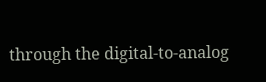through the digital-to-analog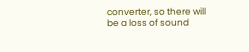converter, so there will be a loss of sound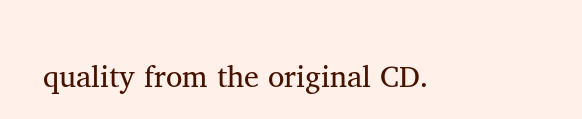quality from the original CD.